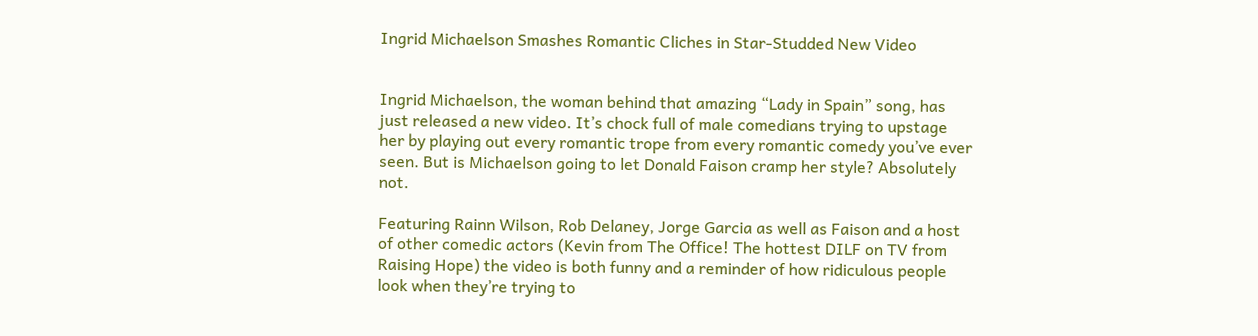Ingrid Michaelson Smashes Romantic Cliches in Star-Studded New Video


Ingrid Michaelson, the woman behind that amazing “Lady in Spain” song, has just released a new video. It’s chock full of male comedians trying to upstage her by playing out every romantic trope from every romantic comedy you’ve ever seen. But is Michaelson going to let Donald Faison cramp her style? Absolutely not.

Featuring Rainn Wilson, Rob Delaney, Jorge Garcia as well as Faison and a host of other comedic actors (Kevin from The Office! The hottest DILF on TV from Raising Hope) the video is both funny and a reminder of how ridiculous people look when they’re trying to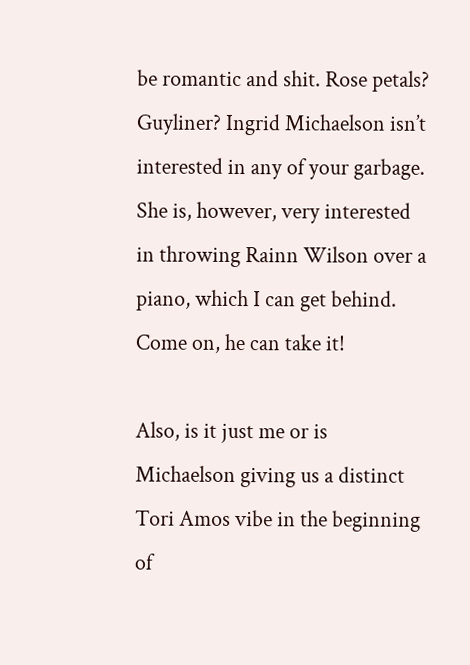be romantic and shit. Rose petals? Guyliner? Ingrid Michaelson isn’t interested in any of your garbage. She is, however, very interested in throwing Rainn Wilson over a piano, which I can get behind. Come on, he can take it!

Also, is it just me or is Michaelson giving us a distinct Tori Amos vibe in the beginning of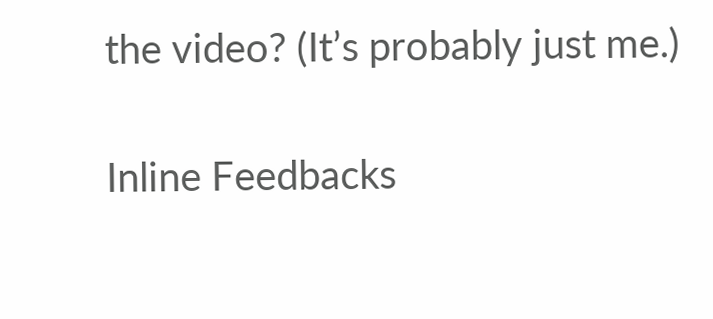the video? (It’s probably just me.)

Inline Feedbacks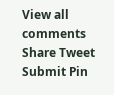View all comments
Share Tweet Submit Pin